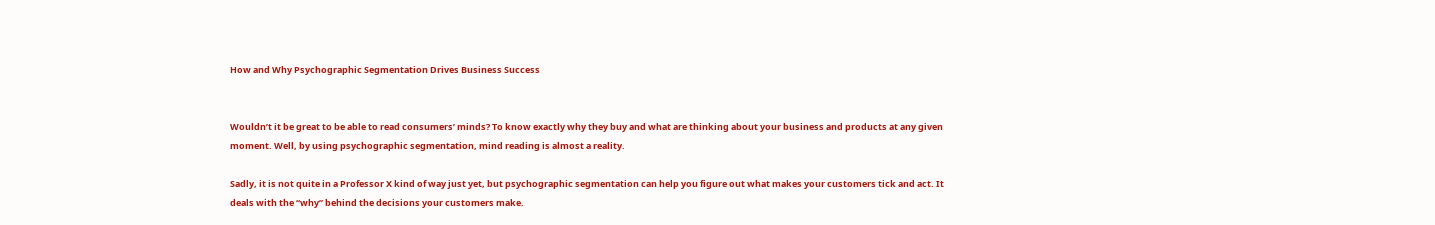How and Why Psychographic Segmentation Drives Business Success


Wouldn’t it be great to be able to read consumers’ minds? To know exactly why they buy and what are thinking about your business and products at any given moment. Well, by using psychographic segmentation, mind reading is almost a reality.

Sadly, it is not quite in a Professor X kind of way just yet, but psychographic segmentation can help you figure out what makes your customers tick and act. It deals with the “why” behind the decisions your customers make.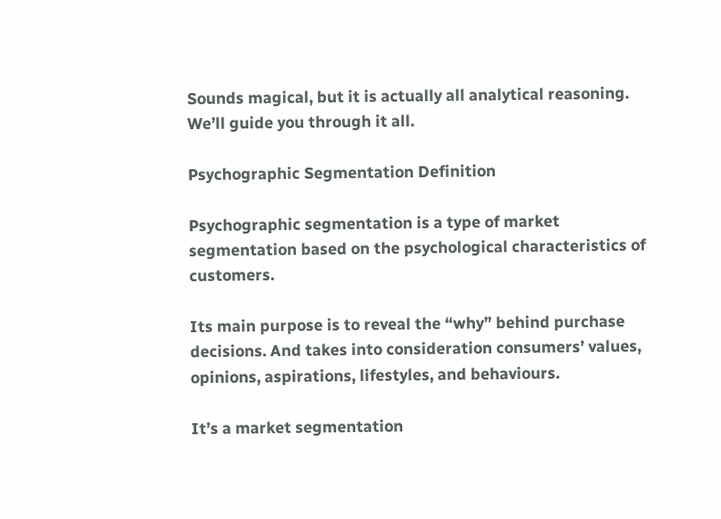Sounds magical, but it is actually all analytical reasoning. We’ll guide you through it all.

Psychographic Segmentation Definition

Psychographic segmentation is a type of market segmentation based on the psychological characteristics of customers.

Its main purpose is to reveal the “why” behind purchase decisions. And takes into consideration consumers’ values, opinions, aspirations, lifestyles, and behaviours.

It’s a market segmentation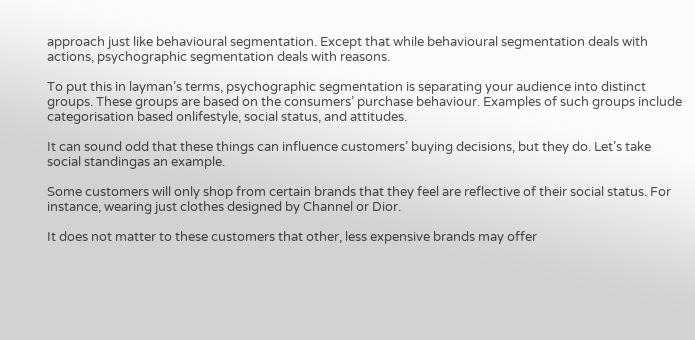approach just like behavioural segmentation. Except that while behavioural segmentation deals with actions, psychographic segmentation deals with reasons.

To put this in layman’s terms, psychographic segmentation is separating your audience into distinct groups. These groups are based on the consumers’ purchase behaviour. Examples of such groups include categorisation based onlifestyle, social status, and attitudes.

It can sound odd that these things can influence customers’ buying decisions, but they do. Let’s take social standingas an example.

Some customers will only shop from certain brands that they feel are reflective of their social status. For instance, wearing just clothes designed by Channel or Dior.

It does not matter to these customers that other, less expensive brands may offer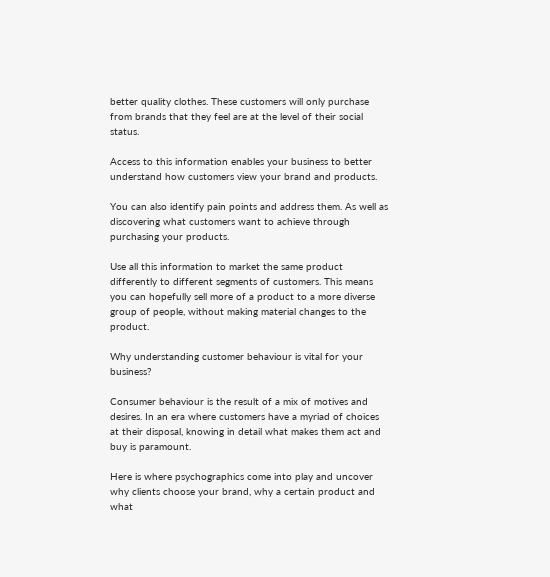better quality clothes. These customers will only purchase from brands that they feel are at the level of their social status.

Access to this information enables your business to better understand how customers view your brand and products.

You can also identify pain points and address them. As well as discovering what customers want to achieve through purchasing your products.

Use all this information to market the same product differently to different segments of customers. This means you can hopefully sell more of a product to a more diverse group of people, without making material changes to the product.

Why understanding customer behaviour is vital for your business?

Consumer behaviour is the result of a mix of motives and desires. In an era where customers have a myriad of choices at their disposal, knowing in detail what makes them act and buy is paramount.

Here is where psychographics come into play and uncover why clients choose your brand, why a certain product and what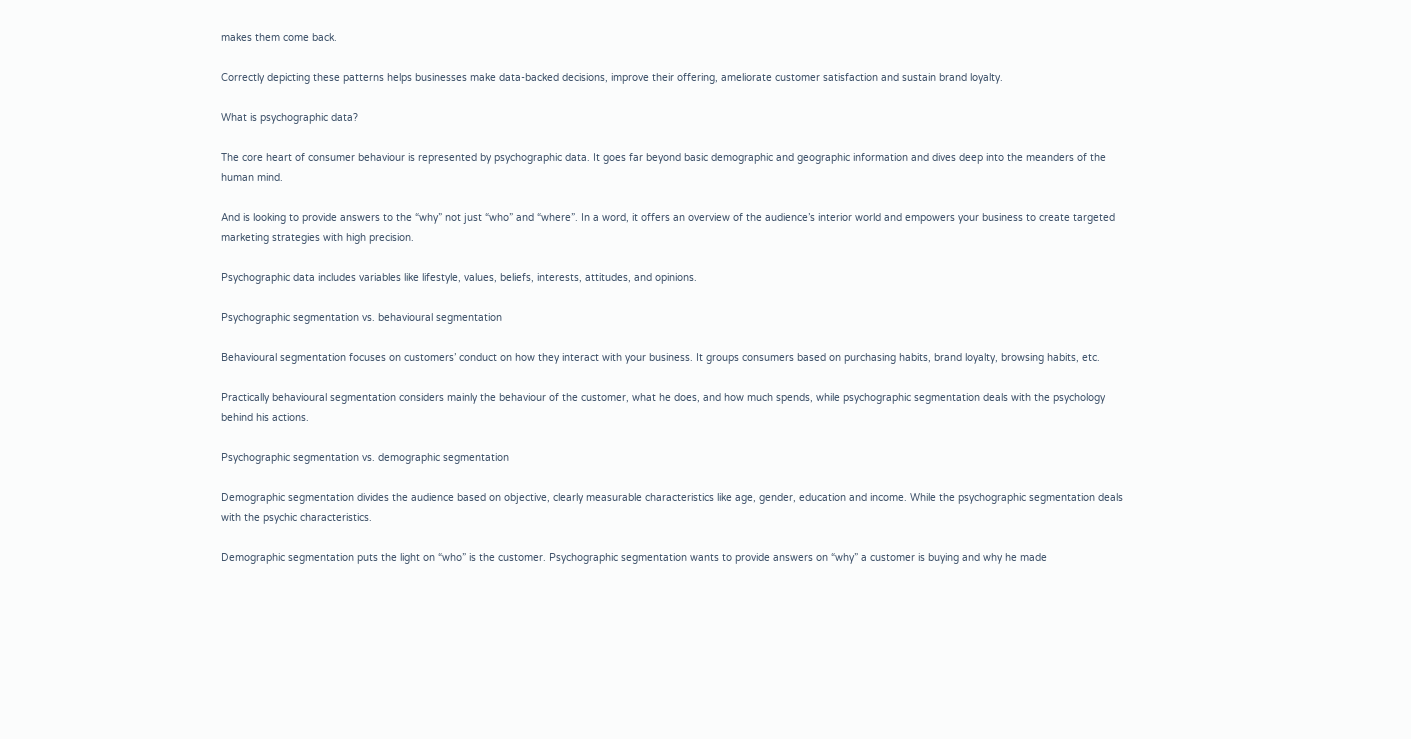makes them come back.

Correctly depicting these patterns helps businesses make data-backed decisions, improve their offering, ameliorate customer satisfaction and sustain brand loyalty.

What is psychographic data?

The core heart of consumer behaviour is represented by psychographic data. It goes far beyond basic demographic and geographic information and dives deep into the meanders of the human mind.

And is looking to provide answers to the “why” not just “who” and “where”. In a word, it offers an overview of the audience’s interior world and empowers your business to create targeted marketing strategies with high precision.

Psychographic data includes variables like lifestyle, values, beliefs, interests, attitudes, and opinions.

Psychographic segmentation vs. behavioural segmentation

Behavioural segmentation focuses on customers’ conduct on how they interact with your business. It groups consumers based on purchasing habits, brand loyalty, browsing habits, etc.

Practically behavioural segmentation considers mainly the behaviour of the customer, what he does, and how much spends, while psychographic segmentation deals with the psychology behind his actions.

Psychographic segmentation vs. demographic segmentation

Demographic segmentation divides the audience based on objective, clearly measurable characteristics like age, gender, education and income. While the psychographic segmentation deals with the psychic characteristics.

Demographic segmentation puts the light on “who” is the customer. Psychographic segmentation wants to provide answers on “why” a customer is buying and why he made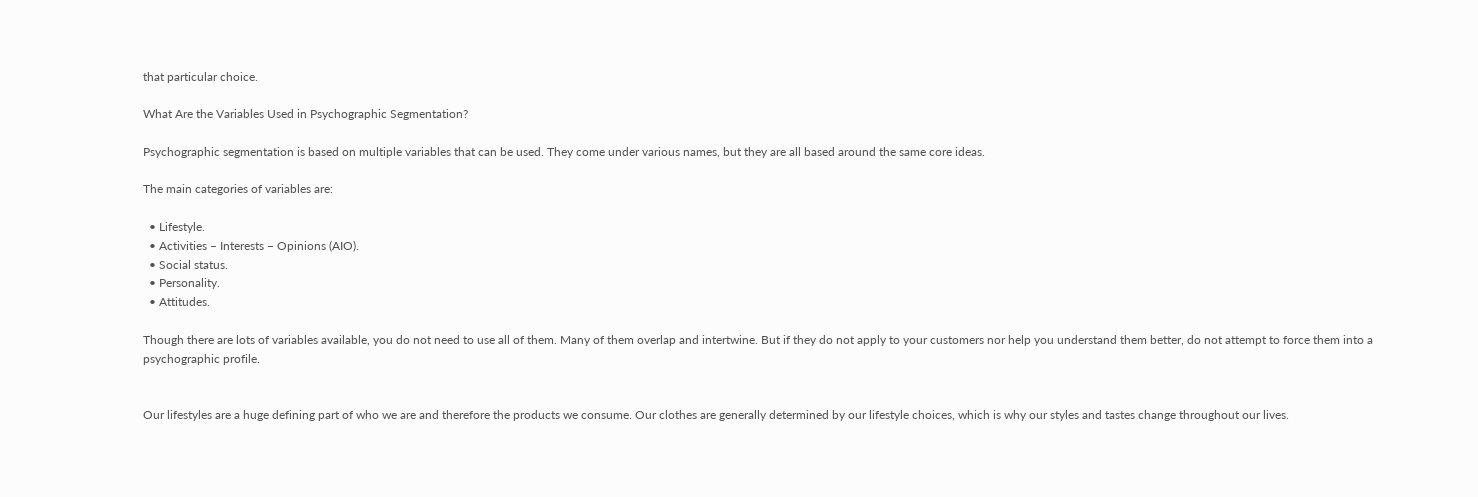that particular choice.

What Are the Variables Used in Psychographic Segmentation?

Psychographic segmentation is based on multiple variables that can be used. They come under various names, but they are all based around the same core ideas.

The main categories of variables are:

  • Lifestyle.
  • Activities – Interests – Opinions (AIO).
  • Social status.
  • Personality.
  • Attitudes.

Though there are lots of variables available, you do not need to use all of them. Many of them overlap and intertwine. But if they do not apply to your customers nor help you understand them better, do not attempt to force them into a psychographic profile.


Our lifestyles are a huge defining part of who we are and therefore the products we consume. Our clothes are generally determined by our lifestyle choices, which is why our styles and tastes change throughout our lives.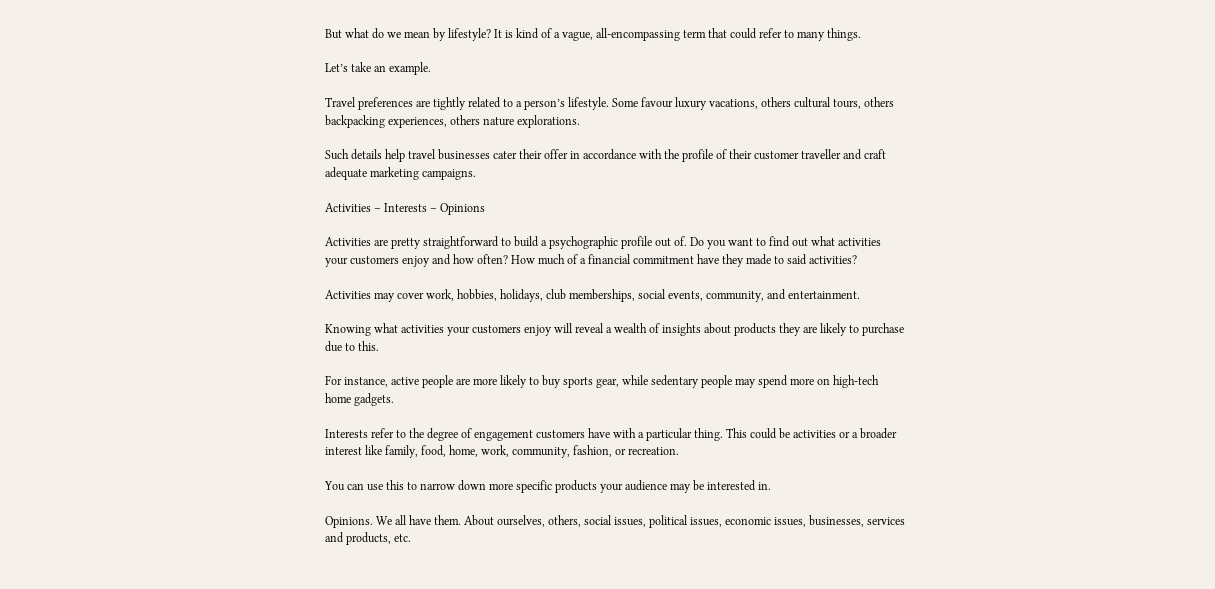But what do we mean by lifestyle? It is kind of a vague, all-encompassing term that could refer to many things.

Let’s take an example.

Travel preferences are tightly related to a person’s lifestyle. Some favour luxury vacations, others cultural tours, others backpacking experiences, others nature explorations.

Such details help travel businesses cater their offer in accordance with the profile of their customer traveller and craft adequate marketing campaigns.

Activities – Interests – Opinions

Activities are pretty straightforward to build a psychographic profile out of. Do you want to find out what activities your customers enjoy and how often? How much of a financial commitment have they made to said activities?

Activities may cover work, hobbies, holidays, club memberships, social events, community, and entertainment.

Knowing what activities your customers enjoy will reveal a wealth of insights about products they are likely to purchase due to this.

For instance, active people are more likely to buy sports gear, while sedentary people may spend more on high-tech home gadgets.

Interests refer to the degree of engagement customers have with a particular thing. This could be activities or a broader interest like family, food, home, work, community, fashion, or recreation.

You can use this to narrow down more specific products your audience may be interested in.

Opinions. We all have them. About ourselves, others, social issues, political issues, economic issues, businesses, services and products, etc.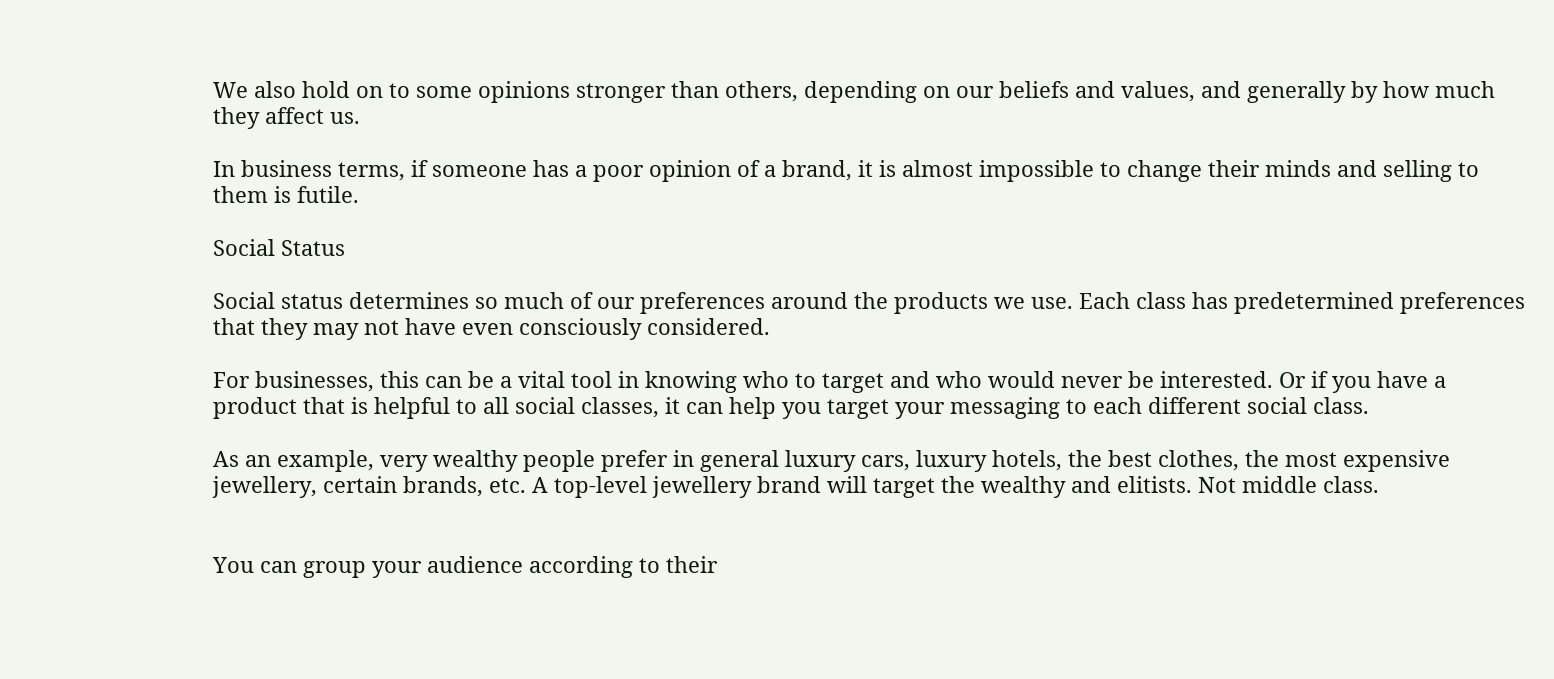We also hold on to some opinions stronger than others, depending on our beliefs and values, and generally by how much they affect us.

In business terms, if someone has a poor opinion of a brand, it is almost impossible to change their minds and selling to them is futile.

Social Status

Social status determines so much of our preferences around the products we use. Each class has predetermined preferences that they may not have even consciously considered.

For businesses, this can be a vital tool in knowing who to target and who would never be interested. Or if you have a product that is helpful to all social classes, it can help you target your messaging to each different social class.

As an example, very wealthy people prefer in general luxury cars, luxury hotels, the best clothes, the most expensive jewellery, certain brands, etc. A top-level jewellery brand will target the wealthy and elitists. Not middle class.


You can group your audience according to their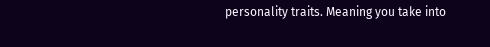personality traits. Meaning you take into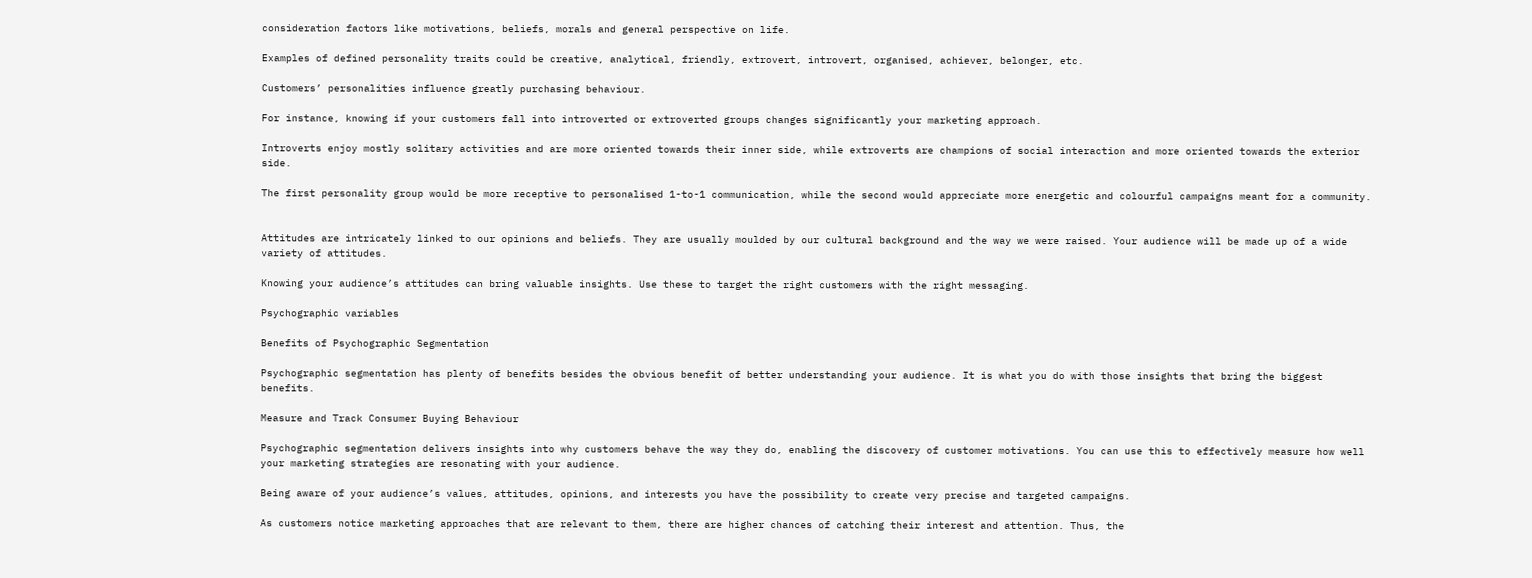consideration factors like motivations, beliefs, morals and general perspective on life.

Examples of defined personality traits could be creative, analytical, friendly, extrovert, introvert, organised, achiever, belonger, etc.

Customers’ personalities influence greatly purchasing behaviour.

For instance, knowing if your customers fall into introverted or extroverted groups changes significantly your marketing approach.

Introverts enjoy mostly solitary activities and are more oriented towards their inner side, while extroverts are champions of social interaction and more oriented towards the exterior side.

The first personality group would be more receptive to personalised 1-to-1 communication, while the second would appreciate more energetic and colourful campaigns meant for a community.


Attitudes are intricately linked to our opinions and beliefs. They are usually moulded by our cultural background and the way we were raised. Your audience will be made up of a wide variety of attitudes.

Knowing your audience’s attitudes can bring valuable insights. Use these to target the right customers with the right messaging.

Psychographic variables

Benefits of Psychographic Segmentation

Psychographic segmentation has plenty of benefits besides the obvious benefit of better understanding your audience. It is what you do with those insights that bring the biggest benefits.

Measure and Track Consumer Buying Behaviour

Psychographic segmentation delivers insights into why customers behave the way they do, enabling the discovery of customer motivations. You can use this to effectively measure how well your marketing strategies are resonating with your audience.

Being aware of your audience’s values, attitudes, opinions, and interests you have the possibility to create very precise and targeted campaigns.

As customers notice marketing approaches that are relevant to them, there are higher chances of catching their interest and attention. Thus, the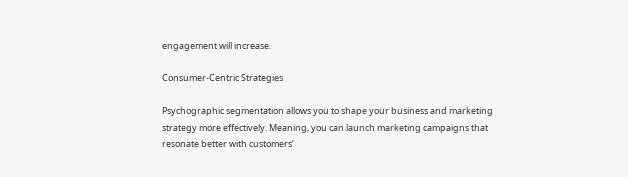engagement will increase.

Consumer-Centric Strategies

Psychographic segmentation allows you to shape your business and marketing strategy more effectively. Meaning, you can launch marketing campaigns that resonate better with customers’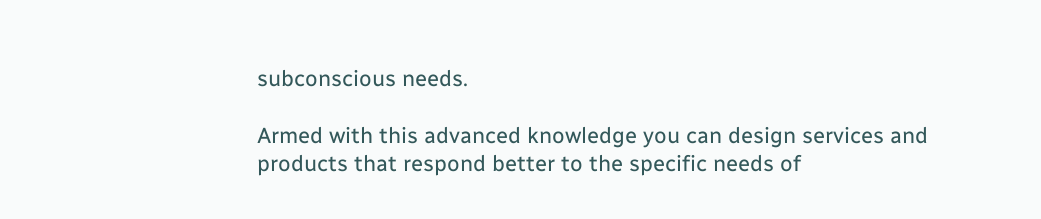subconscious needs.

Armed with this advanced knowledge you can design services and products that respond better to the specific needs of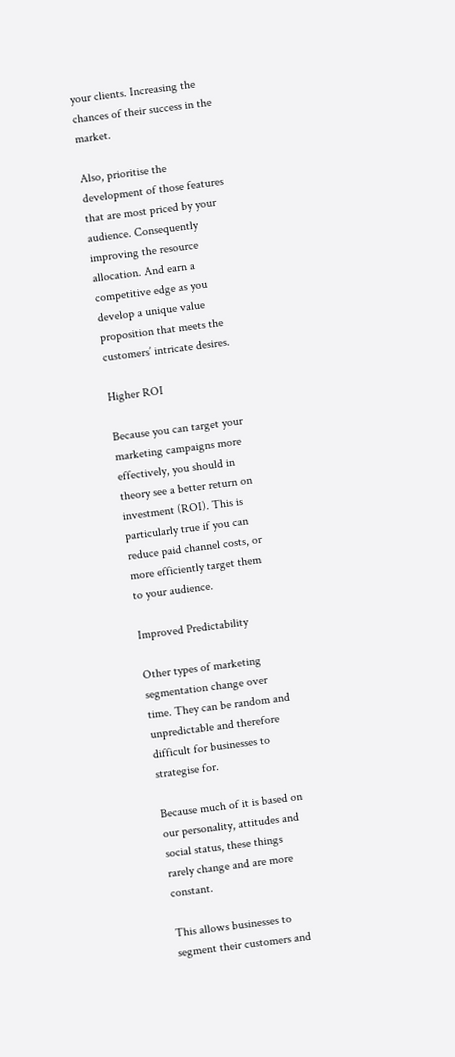your clients. Increasing the chances of their success in the market.

Also, prioritise the development of those features that are most priced by your audience. Consequently improving the resource allocation. And earn a competitive edge as you develop a unique value proposition that meets the customers’ intricate desires.

Higher ROI

Because you can target your marketing campaigns more effectively, you should in theory see a better return on investment (ROI). This is particularly true if you can reduce paid channel costs, or more efficiently target them to your audience.

Improved Predictability

Other types of marketing segmentation change over time. They can be random and unpredictable and therefore difficult for businesses to strategise for.

Because much of it is based on our personality, attitudes and social status, these things rarely change and are more constant.

This allows businesses to segment their customers and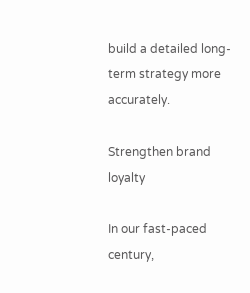build a detailed long-term strategy more accurately.

Strengthen brand loyalty

In our fast-paced century,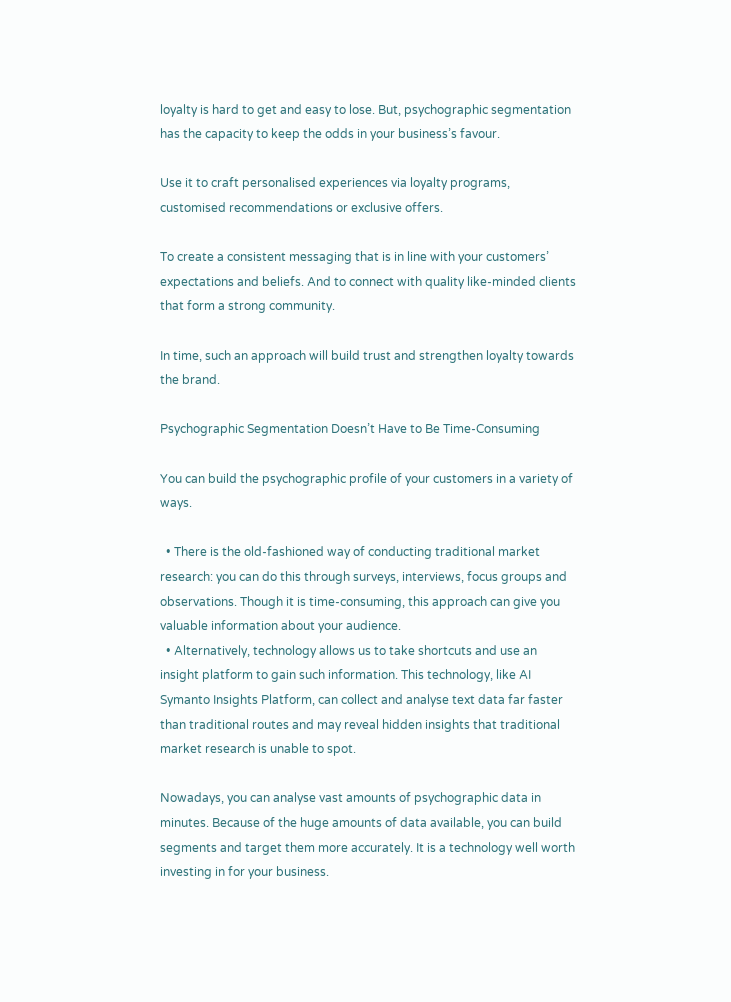loyalty is hard to get and easy to lose. But, psychographic segmentation has the capacity to keep the odds in your business’s favour.

Use it to craft personalised experiences via loyalty programs, customised recommendations or exclusive offers.

To create a consistent messaging that is in line with your customers’ expectations and beliefs. And to connect with quality like-minded clients that form a strong community.

In time, such an approach will build trust and strengthen loyalty towards the brand.

Psychographic Segmentation Doesn’t Have to Be Time-Consuming

You can build the psychographic profile of your customers in a variety of ways.

  • There is the old-fashioned way of conducting traditional market research: you can do this through surveys, interviews, focus groups and observations. Though it is time-consuming, this approach can give you valuable information about your audience.
  • Alternatively, technology allows us to take shortcuts and use an insight platform to gain such information. This technology, like AI Symanto Insights Platform, can collect and analyse text data far faster than traditional routes and may reveal hidden insights that traditional market research is unable to spot.

Nowadays, you can analyse vast amounts of psychographic data in minutes. Because of the huge amounts of data available, you can build segments and target them more accurately. It is a technology well worth investing in for your business.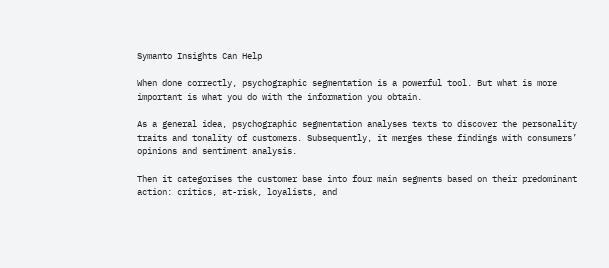Symanto Insights Can Help

When done correctly, psychographic segmentation is a powerful tool. But what is more important is what you do with the information you obtain.

As a general idea, psychographic segmentation analyses texts to discover the personality traits and tonality of customers. Subsequently, it merges these findings with consumers’ opinions and sentiment analysis.

Then it categorises the customer base into four main segments based on their predominant action: critics, at-risk, loyalists, and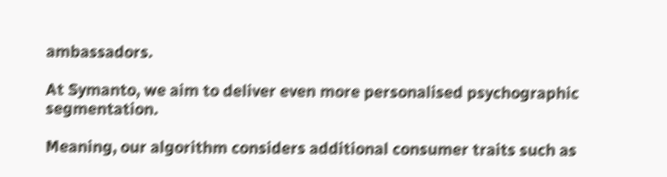ambassadors.

At Symanto, we aim to deliver even more personalised psychographic segmentation.

Meaning, our algorithm considers additional consumer traits such as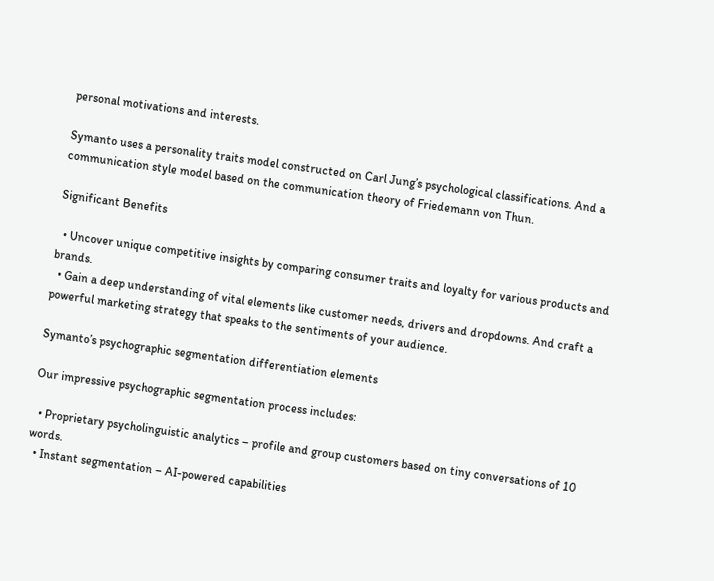personal motivations and interests.

Symanto uses a personality traits model constructed on Carl Jung’s psychological classifications. And a communication style model based on the communication theory of Friedemann von Thun.

Significant Benefits

  • Uncover unique competitive insights by comparing consumer traits and loyalty for various products and brands.
  • Gain a deep understanding of vital elements like customer needs, drivers and dropdowns. And craft a powerful marketing strategy that speaks to the sentiments of your audience.

Symanto’s psychographic segmentation differentiation elements

Our impressive psychographic segmentation process includes:

  • Proprietary psycholinguistic analytics – profile and group customers based on tiny conversations of 10 words.
  • Instant segmentation – AI-powered capabilities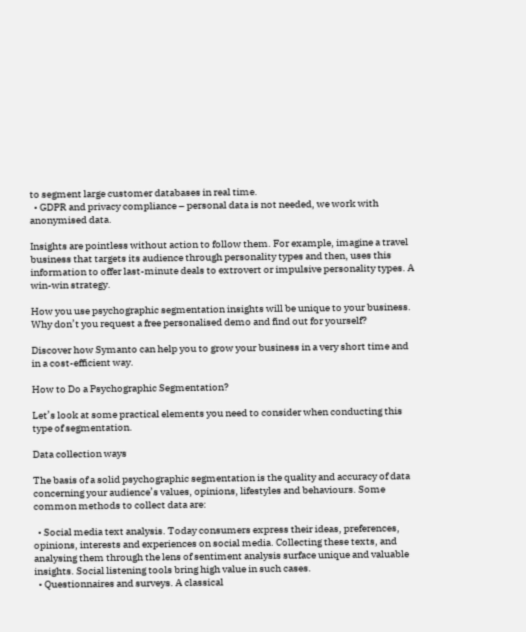to segment large customer databases in real time.
  • GDPR and privacy compliance – personal data is not needed, we work with anonymised data.

Insights are pointless without action to follow them. For example, imagine a travel business that targets its audience through personality types and then, uses this information to offer last-minute deals to extrovert or impulsive personality types. A win-win strategy.

How you use psychographic segmentation insights will be unique to your business. Why don’t you request a free personalised demo and find out for yourself?

Discover how Symanto can help you to grow your business in a very short time and in a cost-efficient way.

How to Do a Psychographic Segmentation?

Let’s look at some practical elements you need to consider when conducting this type of segmentation.

Data collection ways

The basis of a solid psychographic segmentation is the quality and accuracy of data concerning your audience’s values, opinions, lifestyles and behaviours. Some common methods to collect data are:

  • Social media text analysis. Today consumers express their ideas, preferences, opinions, interests and experiences on social media. Collecting these texts, and analysing them through the lens of sentiment analysis surface unique and valuable insights. Social listening tools bring high value in such cases.
  • Questionnaires and surveys. A classical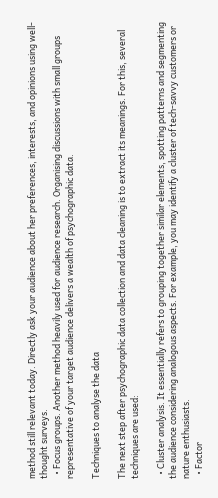method still relevant today. Directly ask your audience about her preferences, interests, and opinions using well-thought surveys.
  • Focus groups. Another method heavily used for audience research. Organising discussions with small groups representative of your target audience delivers a wealth of psychographic data.

Techniques to analyse the data

The next step after psychographic data collection and data cleaning is to extract its meanings. For this, several techniques are used:

  • Cluster analysis. It essentially refers to grouping together similar elements, spotting patterns and segmenting the audience considering analogous aspects. For example, you may identify a cluster of tech-savvy customers or nature enthusiasts.
  • Factor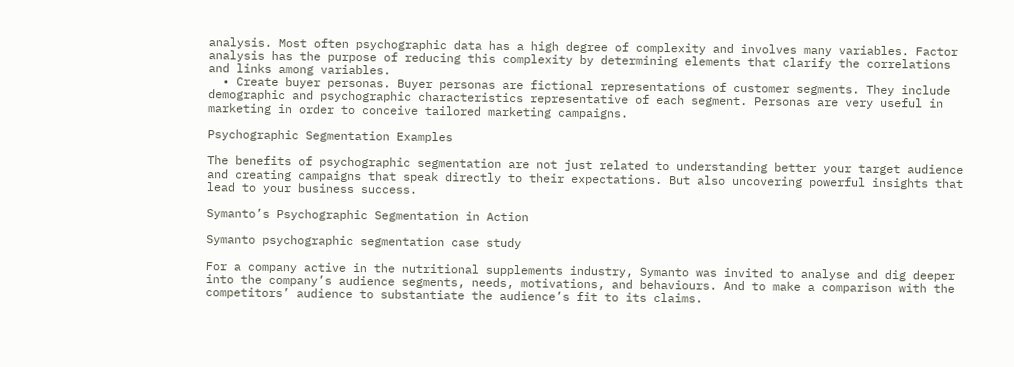analysis. Most often psychographic data has a high degree of complexity and involves many variables. Factor analysis has the purpose of reducing this complexity by determining elements that clarify the correlations and links among variables.
  • Create buyer personas. Buyer personas are fictional representations of customer segments. They include demographic and psychographic characteristics representative of each segment. Personas are very useful in marketing in order to conceive tailored marketing campaigns.

Psychographic Segmentation Examples

The benefits of psychographic segmentation are not just related to understanding better your target audience and creating campaigns that speak directly to their expectations. But also uncovering powerful insights that lead to your business success.

Symanto’s Psychographic Segmentation in Action

Symanto psychographic segmentation case study

For a company active in the nutritional supplements industry, Symanto was invited to analyse and dig deeper into the company’s audience segments, needs, motivations, and behaviours. And to make a comparison with the competitors’ audience to substantiate the audience’s fit to its claims.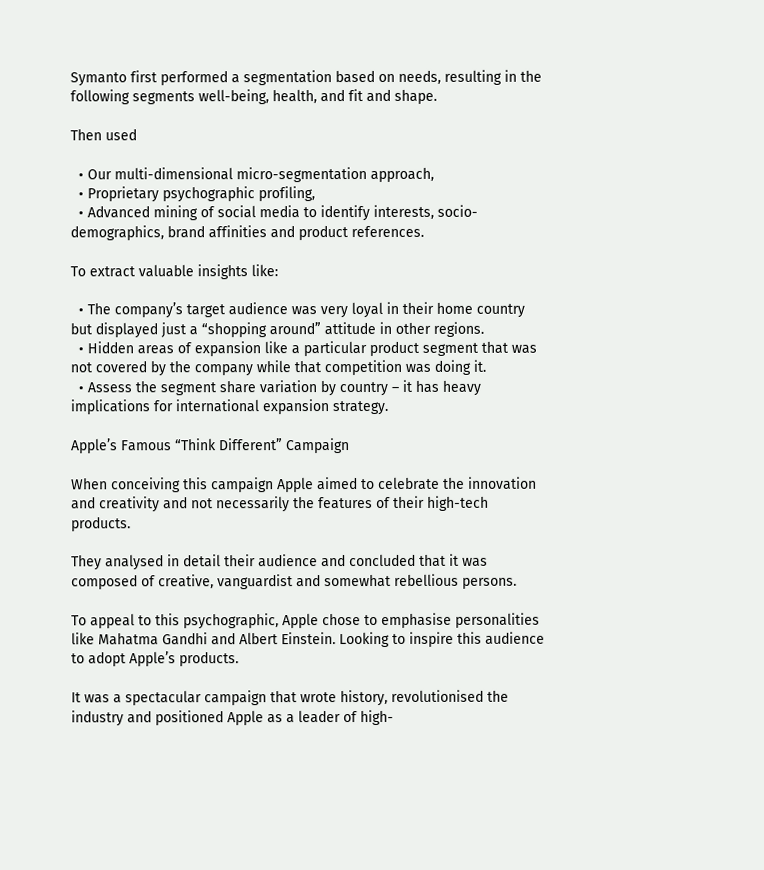Symanto first performed a segmentation based on needs, resulting in the following segments well-being, health, and fit and shape.

Then used

  • Our multi-dimensional micro-segmentation approach,
  • Proprietary psychographic profiling,
  • Advanced mining of social media to identify interests, socio-demographics, brand affinities and product references.

To extract valuable insights like:

  • The company’s target audience was very loyal in their home country but displayed just a “shopping around” attitude in other regions.
  • Hidden areas of expansion like a particular product segment that was not covered by the company while that competition was doing it.
  • Assess the segment share variation by country – it has heavy implications for international expansion strategy.

Apple’s Famous “Think Different” Campaign

When conceiving this campaign Apple aimed to celebrate the innovation and creativity and not necessarily the features of their high-tech products.

They analysed in detail their audience and concluded that it was composed of creative, vanguardist and somewhat rebellious persons.

To appeal to this psychographic, Apple chose to emphasise personalities like Mahatma Gandhi and Albert Einstein. Looking to inspire this audience to adopt Apple’s products.

It was a spectacular campaign that wrote history, revolutionised the industry and positioned Apple as a leader of high-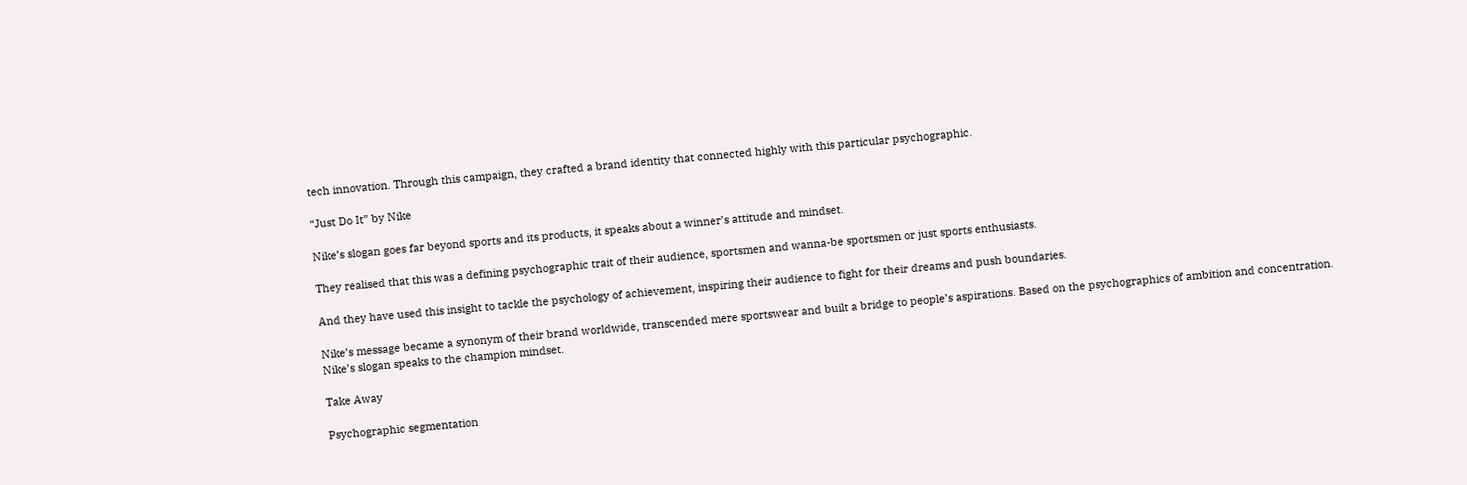tech innovation. Through this campaign, they crafted a brand identity that connected highly with this particular psychographic.

“Just Do It” by Nike

Nike’s slogan goes far beyond sports and its products, it speaks about a winner’s attitude and mindset.

They realised that this was a defining psychographic trait of their audience, sportsmen and wanna-be sportsmen or just sports enthusiasts.

And they have used this insight to tackle the psychology of achievement, inspiring their audience to fight for their dreams and push boundaries.

Nike’s message became a synonym of their brand worldwide, transcended mere sportswear and built a bridge to people’s aspirations. Based on the psychographics of ambition and concentration. Nike’s slogan speaks to the champion mindset.

Take Away

Psychographic segmentation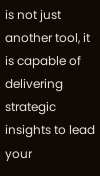is not just another tool, it is capable of delivering strategic insights to lead your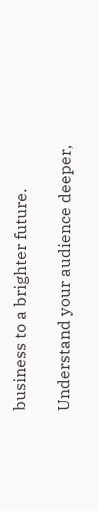business to a brighter future.

Understand your audience deeper,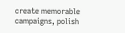create memorable campaigns, polish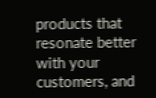products that resonate better with your customers, and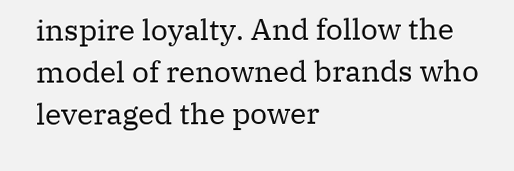inspire loyalty. And follow the model of renowned brands who leveraged the power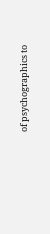of psychographics to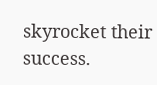skyrocket their success.